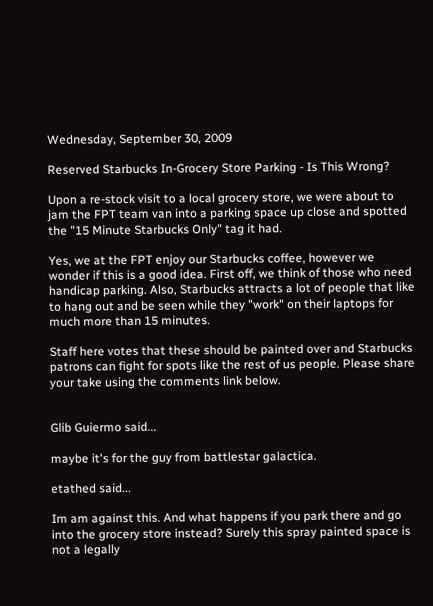Wednesday, September 30, 2009

Reserved Starbucks In-Grocery Store Parking - Is This Wrong?

Upon a re-stock visit to a local grocery store, we were about to jam the FPT team van into a parking space up close and spotted the "15 Minute Starbucks Only" tag it had.

Yes, we at the FPT enjoy our Starbucks coffee, however we wonder if this is a good idea. First off, we think of those who need handicap parking. Also, Starbucks attracts a lot of people that like to hang out and be seen while they "work" on their laptops for much more than 15 minutes.

Staff here votes that these should be painted over and Starbucks patrons can fight for spots like the rest of us people. Please share your take using the comments link below.


Glib Guiermo said...

maybe it's for the guy from battlestar galactica.

etathed said...

Im am against this. And what happens if you park there and go into the grocery store instead? Surely this spray painted space is not a legally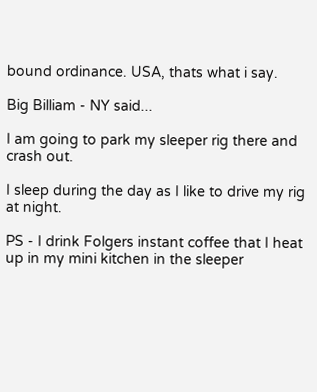bound ordinance. USA, thats what i say.

Big Billiam - NY said...

I am going to park my sleeper rig there and crash out.

I sleep during the day as I like to drive my rig at night.

PS - I drink Folgers instant coffee that I heat up in my mini kitchen in the sleeper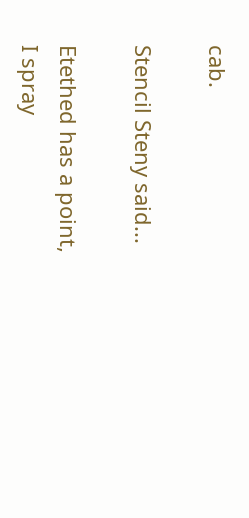cab.

Stencil Steny said...

Etethed has a point, I spray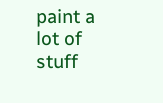paint a lot of stuff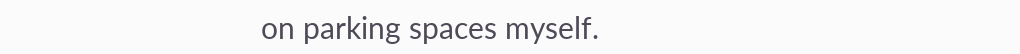on parking spaces myself.